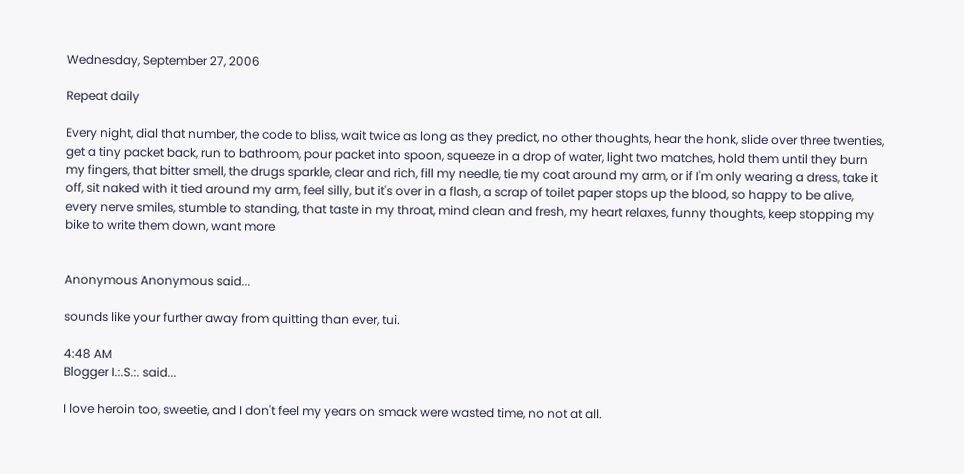Wednesday, September 27, 2006

Repeat daily

Every night, dial that number, the code to bliss, wait twice as long as they predict, no other thoughts, hear the honk, slide over three twenties, get a tiny packet back, run to bathroom, pour packet into spoon, squeeze in a drop of water, light two matches, hold them until they burn my fingers, that bitter smell, the drugs sparkle, clear and rich, fill my needle, tie my coat around my arm, or if I'm only wearing a dress, take it off, sit naked with it tied around my arm, feel silly, but it's over in a flash, a scrap of toilet paper stops up the blood, so happy to be alive, every nerve smiles, stumble to standing, that taste in my throat, mind clean and fresh, my heart relaxes, funny thoughts, keep stopping my bike to write them down, want more


Anonymous Anonymous said...

sounds like your further away from quitting than ever, tui.

4:48 AM
Blogger I.:.S.:. said...

I love heroin too, sweetie, and I don't feel my years on smack were wasted time, no not at all.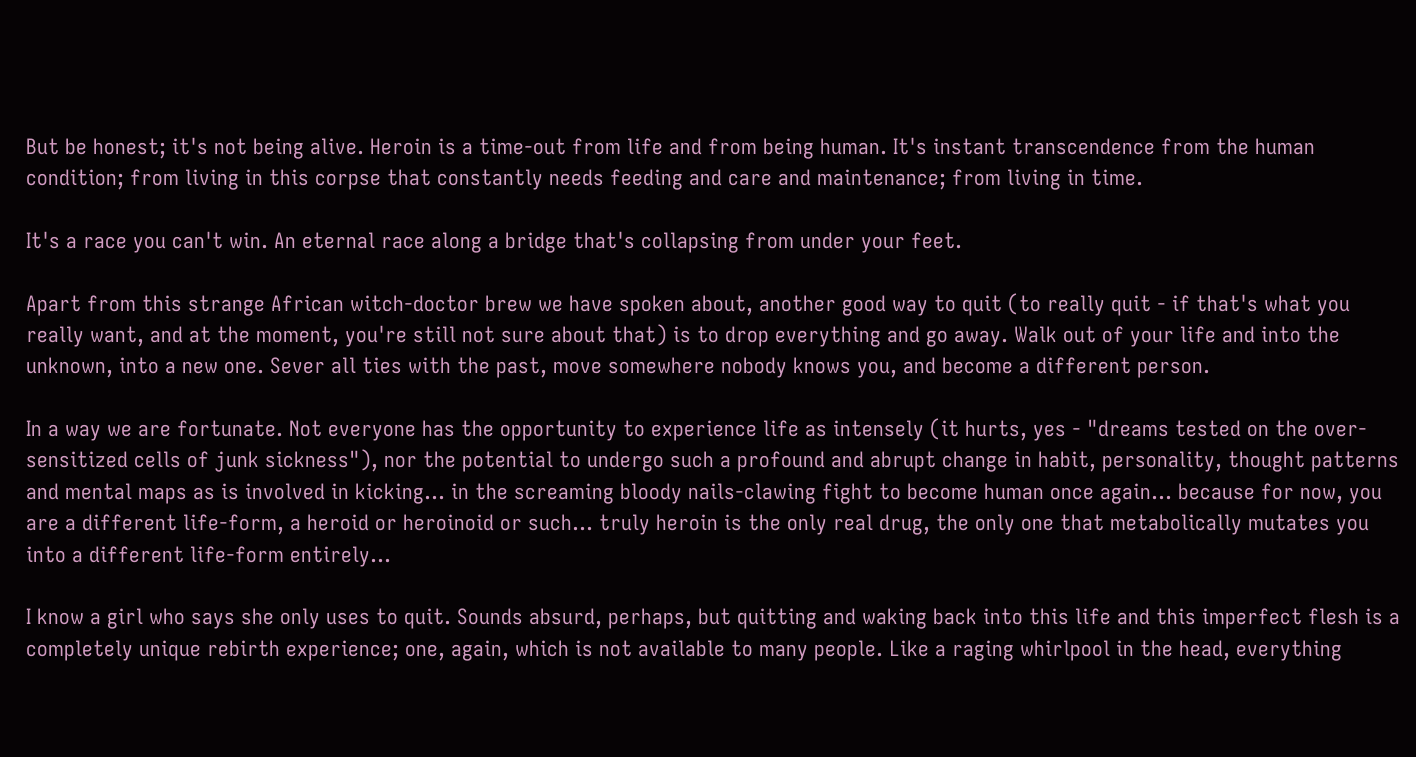But be honest; it's not being alive. Heroin is a time-out from life and from being human. It's instant transcendence from the human condition; from living in this corpse that constantly needs feeding and care and maintenance; from living in time.

It's a race you can't win. An eternal race along a bridge that's collapsing from under your feet.

Apart from this strange African witch-doctor brew we have spoken about, another good way to quit (to really quit - if that's what you really want, and at the moment, you're still not sure about that) is to drop everything and go away. Walk out of your life and into the unknown, into a new one. Sever all ties with the past, move somewhere nobody knows you, and become a different person.

In a way we are fortunate. Not everyone has the opportunity to experience life as intensely (it hurts, yes - "dreams tested on the over-sensitized cells of junk sickness"), nor the potential to undergo such a profound and abrupt change in habit, personality, thought patterns and mental maps as is involved in kicking... in the screaming bloody nails-clawing fight to become human once again... because for now, you are a different life-form, a heroid or heroinoid or such... truly heroin is the only real drug, the only one that metabolically mutates you into a different life-form entirely...

I know a girl who says she only uses to quit. Sounds absurd, perhaps, but quitting and waking back into this life and this imperfect flesh is a completely unique rebirth experience; one, again, which is not available to many people. Like a raging whirlpool in the head, everything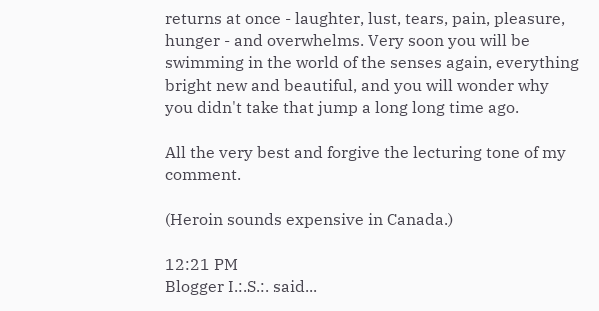returns at once - laughter, lust, tears, pain, pleasure, hunger - and overwhelms. Very soon you will be swimming in the world of the senses again, everything bright new and beautiful, and you will wonder why you didn't take that jump a long long time ago.

All the very best and forgive the lecturing tone of my comment.

(Heroin sounds expensive in Canada.)

12:21 PM
Blogger I.:.S.:. said...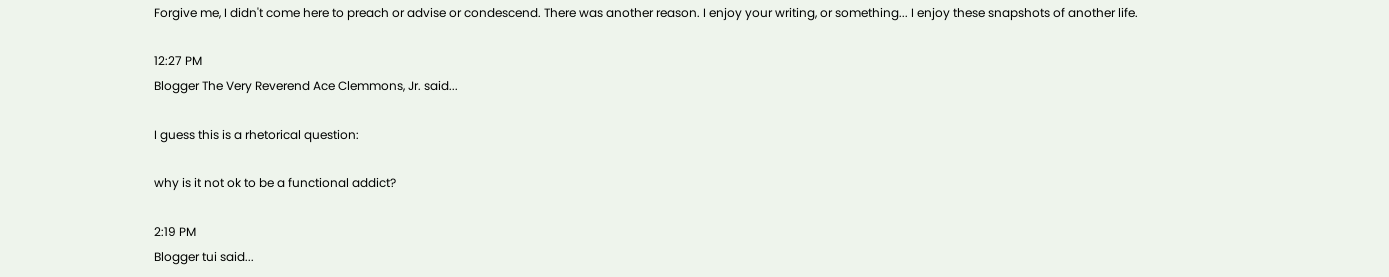Forgive me, I didn't come here to preach or advise or condescend. There was another reason. I enjoy your writing, or something... I enjoy these snapshots of another life.

12:27 PM
Blogger The Very Reverend Ace Clemmons, Jr. said...

I guess this is a rhetorical question:

why is it not ok to be a functional addict?

2:19 PM
Blogger tui said...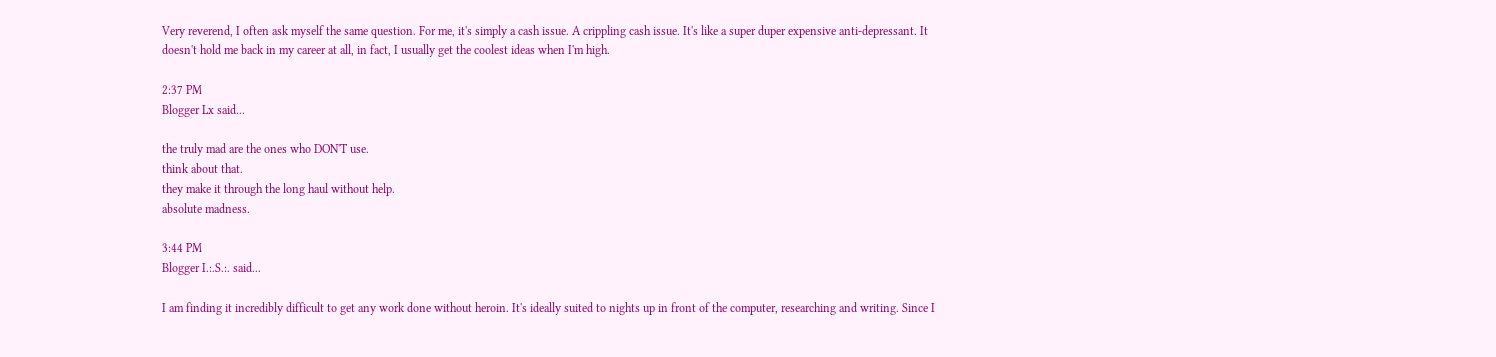Very reverend, I often ask myself the same question. For me, it's simply a cash issue. A crippling cash issue. It's like a super duper expensive anti-depressant. It doesn't hold me back in my career at all, in fact, I usually get the coolest ideas when I'm high.

2:37 PM
Blogger Lx said...

the truly mad are the ones who DON'T use.
think about that.
they make it through the long haul without help.
absolute madness.

3:44 PM
Blogger I.:.S.:. said...

I am finding it incredibly difficult to get any work done without heroin. It's ideally suited to nights up in front of the computer, researching and writing. Since I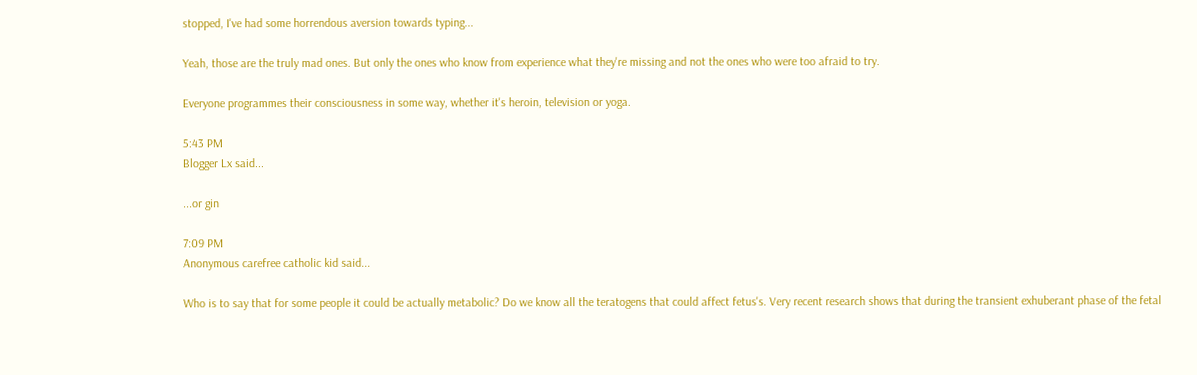stopped, I've had some horrendous aversion towards typing...

Yeah, those are the truly mad ones. But only the ones who know from experience what they're missing and not the ones who were too afraid to try.

Everyone programmes their consciousness in some way, whether it's heroin, television or yoga.

5:43 PM
Blogger Lx said...

...or gin

7:09 PM
Anonymous carefree catholic kid said...

Who is to say that for some people it could be actually metabolic? Do we know all the teratogens that could affect fetus's. Very recent research shows that during the transient exhuberant phase of the fetal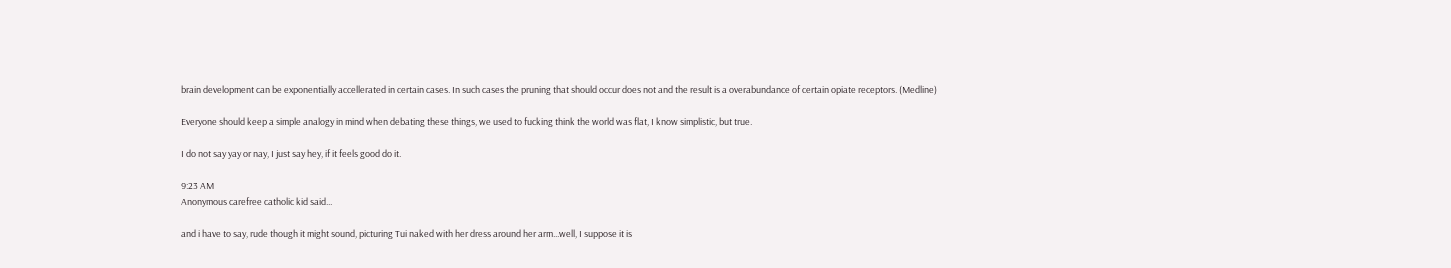brain development can be exponentially accellerated in certain cases. In such cases the pruning that should occur does not and the result is a overabundance of certain opiate receptors. (Medline)

Everyone should keep a simple analogy in mind when debating these things, we used to fucking think the world was flat, I know simplistic, but true.

I do not say yay or nay, I just say hey, if it feels good do it.

9:23 AM
Anonymous carefree catholic kid said...

and i have to say, rude though it might sound, picturing Tui naked with her dress around her arm...well, I suppose it is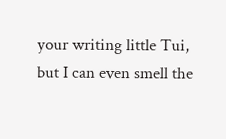your writing little Tui, but I can even smell the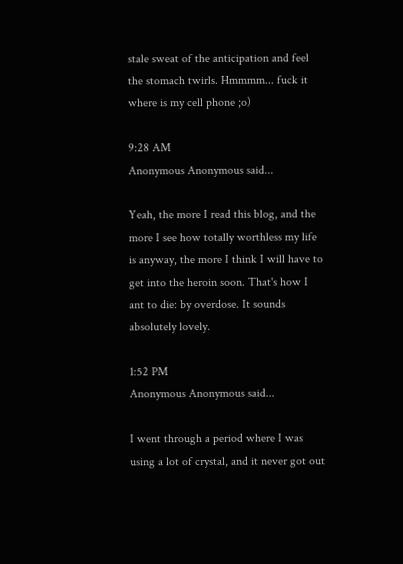stale sweat of the anticipation and feel the stomach twirls. Hmmmm... fuck it where is my cell phone ;o)

9:28 AM
Anonymous Anonymous said...

Yeah, the more I read this blog, and the more I see how totally worthless my life is anyway, the more I think I will have to get into the heroin soon. That's how I ant to die: by overdose. It sounds absolutely lovely.

1:52 PM
Anonymous Anonymous said...

I went through a period where I was using a lot of crystal, and it never got out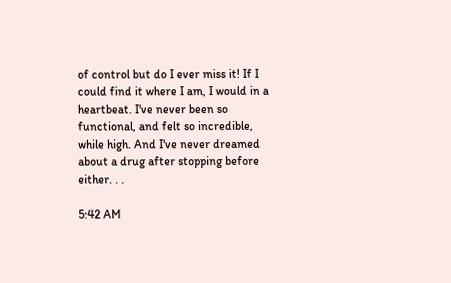of control but do I ever miss it! If I could find it where I am, I would in a heartbeat. I've never been so functional, and felt so incredible, while high. And I've never dreamed about a drug after stopping before either. . .

5:42 AM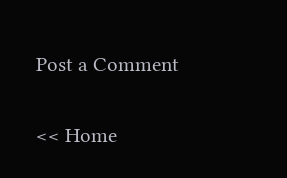Post a Comment

<< Home